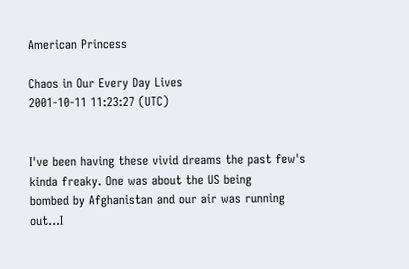American Princess

Chaos in Our Every Day Lives
2001-10-11 11:23:27 (UTC)


I've been having these vivid dreams the past few's kinda freaky. One was about the US being
bombed by Afghanistan and our air was running out...I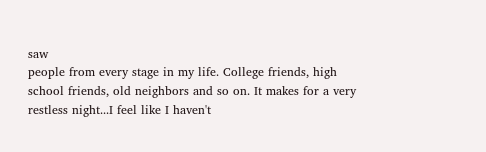saw
people from every stage in my life. College friends, high
school friends, old neighbors and so on. It makes for a very
restless night...I feel like I haven't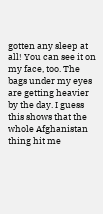gotten any sleep at
all! You can see it on my face, too. The bags under my eyes
are getting heavier by the day. I guess this shows that the
whole Afghanistan thing hit me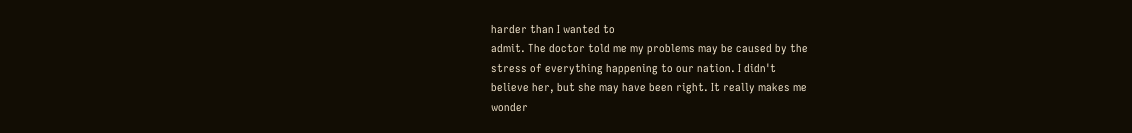harder than I wanted to
admit. The doctor told me my problems may be caused by the
stress of everything happening to our nation. I didn't
believe her, but she may have been right. It really makes me
wonder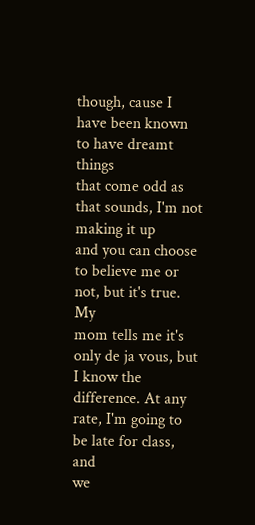though, cause I have been known to have dreamt things
that come odd as that sounds, I'm not making it up
and you can choose to believe me or not, but it's true. My
mom tells me it's only de ja vous, but I know the
difference. At any rate, I'm going to be late for class, and
we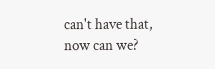can't have that, now can we?